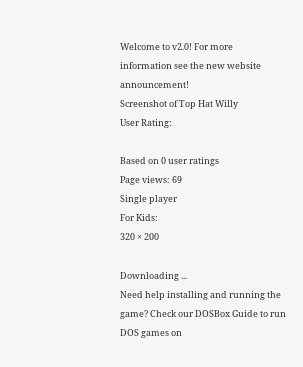Welcome to v2.0! For more information see the new website announcement!
Screenshot of Top Hat Willy
User Rating:

Based on 0 user ratings
Page views: 69
Single player
For Kids:
320 × 200

Downloading ...
Need help installing and running the game? Check our DOSBox Guide to run DOS games on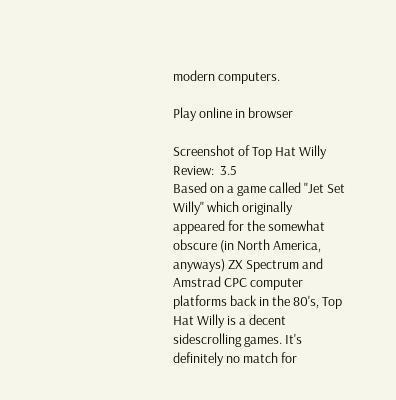modern computers.

Play online in browser

Screenshot of Top Hat Willy Review:  3.5
Based on a game called "Jet Set Willy" which originally appeared for the somewhat obscure (in North America, anyways) ZX Spectrum and Amstrad CPC computer platforms back in the 80's, Top Hat Willy is a decent sidescrolling games. It's definitely no match for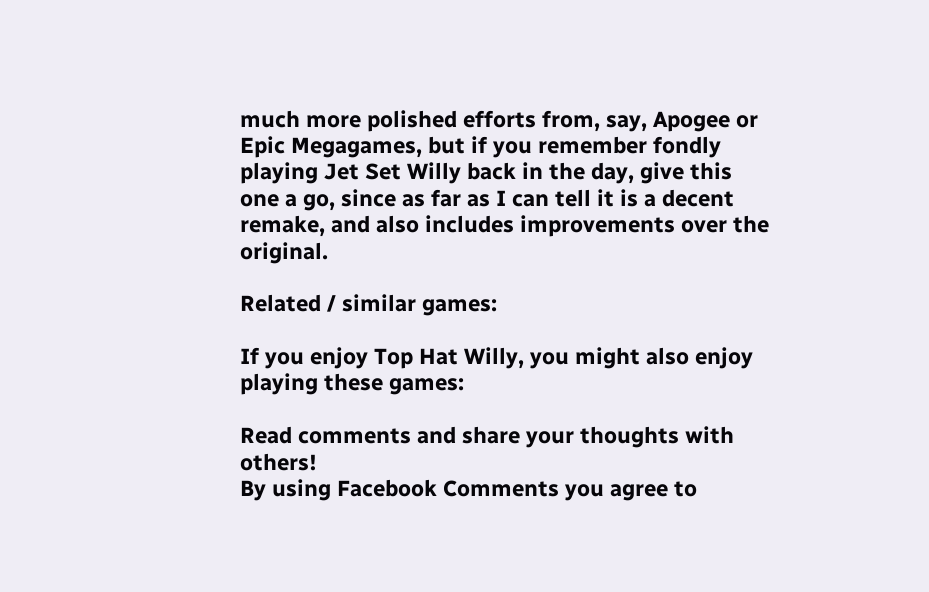much more polished efforts from, say, Apogee or Epic Megagames, but if you remember fondly playing Jet Set Willy back in the day, give this one a go, since as far as I can tell it is a decent remake, and also includes improvements over the original.

Related / similar games:

If you enjoy Top Hat Willy, you might also enjoy playing these games:

Read comments and share your thoughts with others!
By using Facebook Comments you agree to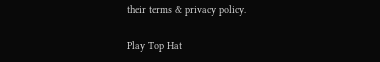their terms & privacy policy.

Play Top Hat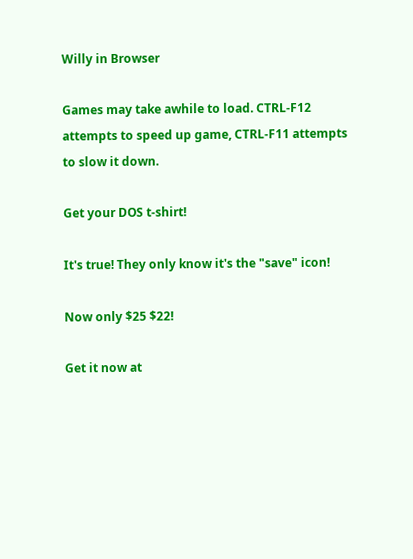Willy in Browser

Games may take awhile to load. CTRL-F12 attempts to speed up game, CTRL-F11 attempts to slow it down.

Get your DOS t-shirt!

It's true! They only know it's the "save" icon!

Now only $25 $22!

Get it now at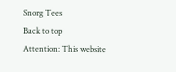Snorg Tees
Back to top
Attention: This website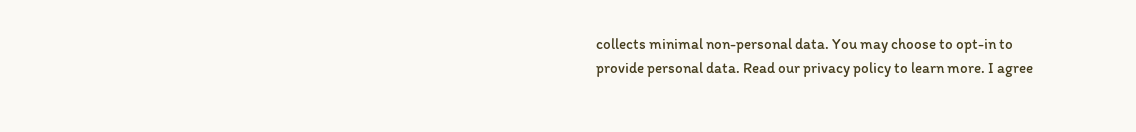collects minimal non-personal data. You may choose to opt-in to provide personal data. Read our privacy policy to learn more. I agree